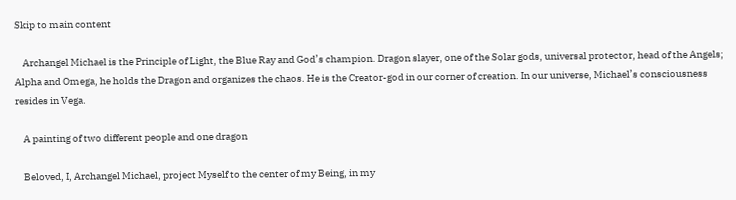Skip to main content

    Archangel Michael is the Principle of Light, the Blue Ray and God’s champion. Dragon slayer, one of the Solar gods, universal protector, head of the Angels; Alpha and Omega, he holds the Dragon and organizes the chaos. He is the Creator-god in our corner of creation. In our universe, Michael’s consciousness resides in Vega.

    A painting of two different people and one dragon

    Beloved, I, Archangel Michael, project Myself to the center of my Being, in my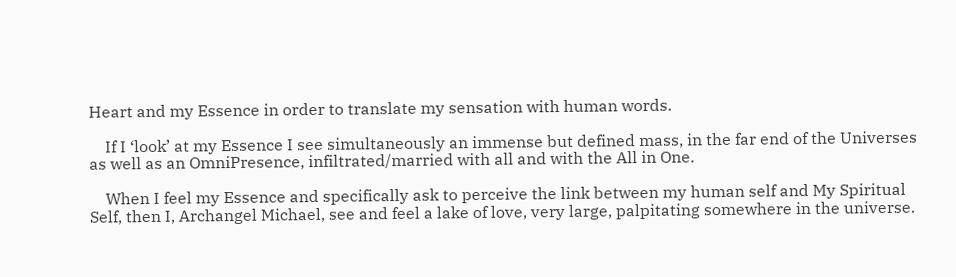Heart and my Essence in order to translate my sensation with human words.

    If I ‘look’ at my Essence I see simultaneously an immense but defined mass, in the far end of the Universes as well as an OmniPresence, infiltrated/married with all and with the All in One.

    When I feel my Essence and specifically ask to perceive the link between my human self and My Spiritual Self, then I, Archangel Michael, see and feel a lake of love, very large, palpitating somewhere in the universe.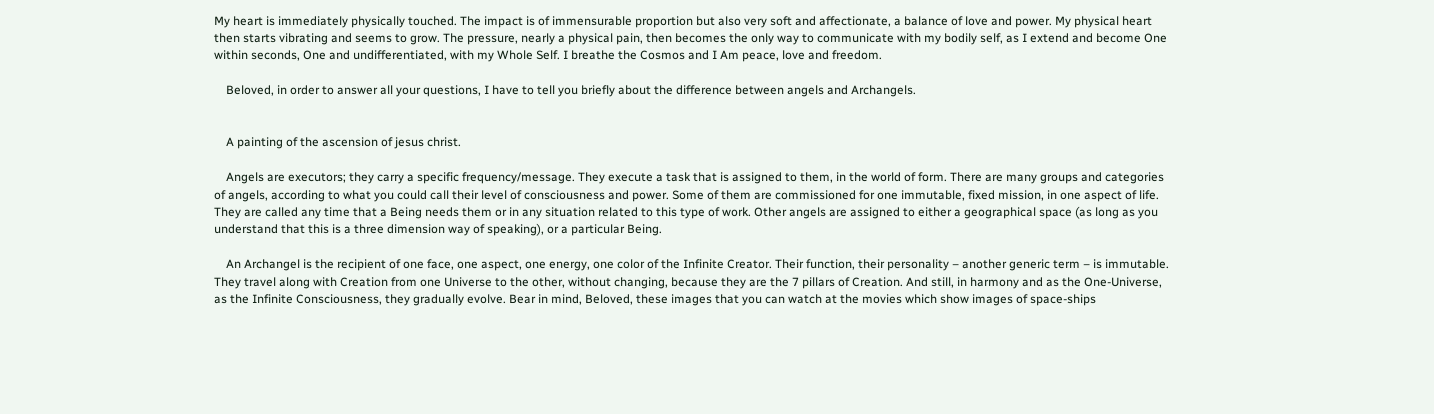My heart is immediately physically touched. The impact is of immensurable proportion but also very soft and affectionate, a balance of love and power. My physical heart then starts vibrating and seems to grow. The pressure, nearly a physical pain, then becomes the only way to communicate with my bodily self, as I extend and become One within seconds, One and undifferentiated, with my Whole Self. I breathe the Cosmos and I Am peace, love and freedom.

    Beloved, in order to answer all your questions, I have to tell you briefly about the difference between angels and Archangels.


    A painting of the ascension of jesus christ.

    Angels are executors; they carry a specific frequency/message. They execute a task that is assigned to them, in the world of form. There are many groups and categories of angels, according to what you could call their level of consciousness and power. Some of them are commissioned for one immutable, fixed mission, in one aspect of life. They are called any time that a Being needs them or in any situation related to this type of work. Other angels are assigned to either a geographical space (as long as you understand that this is a three dimension way of speaking), or a particular Being.

    An Archangel is the recipient of one face, one aspect, one energy, one color of the Infinite Creator. Their function, their personality – another generic term – is immutable. They travel along with Creation from one Universe to the other, without changing, because they are the 7 pillars of Creation. And still, in harmony and as the One-Universe, as the Infinite Consciousness, they gradually evolve. Bear in mind, Beloved, these images that you can watch at the movies which show images of space-ships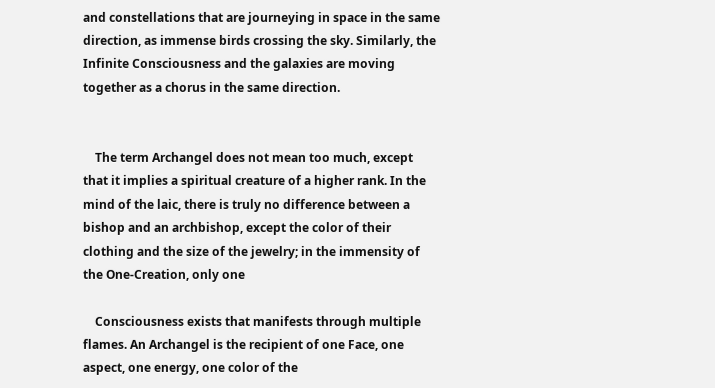and constellations that are journeying in space in the same direction, as immense birds crossing the sky. Similarly, the Infinite Consciousness and the galaxies are moving together as a chorus in the same direction.


    The term Archangel does not mean too much, except that it implies a spiritual creature of a higher rank. In the mind of the laic, there is truly no difference between a bishop and an archbishop, except the color of their clothing and the size of the jewelry; in the immensity of the One-Creation, only one

    Consciousness exists that manifests through multiple flames. An Archangel is the recipient of one Face, one aspect, one energy, one color of the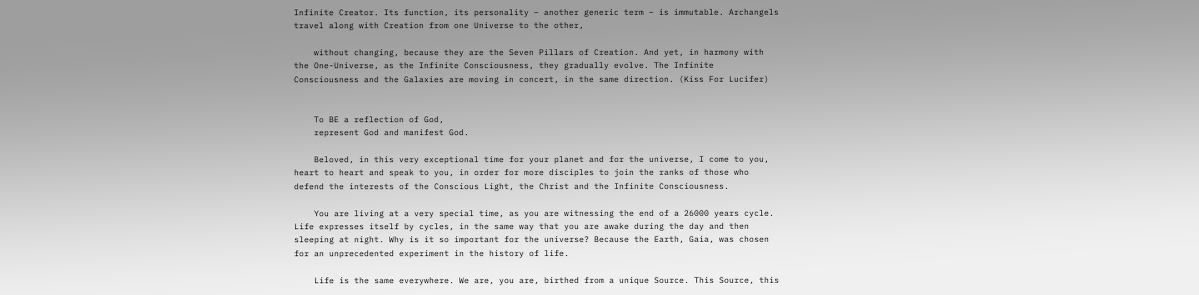Infinite Creator. Its function, its personality – another generic term – is immutable. Archangels travel along with Creation from one Universe to the other,

    without changing, because they are the Seven Pillars of Creation. And yet, in harmony with the One-Universe, as the Infinite Consciousness, they gradually evolve. The Infinite Consciousness and the Galaxies are moving in concert, in the same direction. (Kiss For Lucifer)


    To BE a reflection of God,
    represent God and manifest God.

    Beloved, in this very exceptional time for your planet and for the universe, I come to you, heart to heart and speak to you, in order for more disciples to join the ranks of those who defend the interests of the Conscious Light, the Christ and the Infinite Consciousness.

    You are living at a very special time, as you are witnessing the end of a 26000 years cycle. Life expresses itself by cycles, in the same way that you are awake during the day and then sleeping at night. Why is it so important for the universe? Because the Earth, Gaia, was chosen for an unprecedented experiment in the history of life.

    Life is the same everywhere. We are, you are, birthed from a unique Source. This Source, this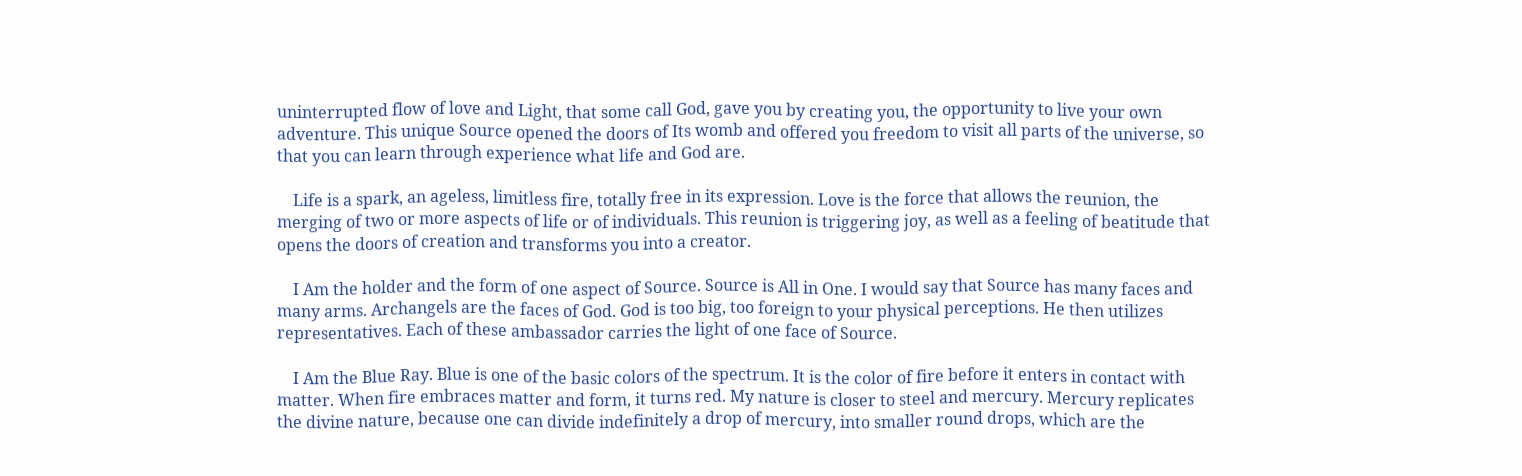uninterrupted flow of love and Light, that some call God, gave you by creating you, the opportunity to live your own adventure. This unique Source opened the doors of Its womb and offered you freedom to visit all parts of the universe, so that you can learn through experience what life and God are.

    Life is a spark, an ageless, limitless fire, totally free in its expression. Love is the force that allows the reunion, the merging of two or more aspects of life or of individuals. This reunion is triggering joy, as well as a feeling of beatitude that opens the doors of creation and transforms you into a creator.

    I Am the holder and the form of one aspect of Source. Source is All in One. I would say that Source has many faces and many arms. Archangels are the faces of God. God is too big, too foreign to your physical perceptions. He then utilizes representatives. Each of these ambassador carries the light of one face of Source.

    I Am the Blue Ray. Blue is one of the basic colors of the spectrum. It is the color of fire before it enters in contact with matter. When fire embraces matter and form, it turns red. My nature is closer to steel and mercury. Mercury replicates the divine nature, because one can divide indefinitely a drop of mercury, into smaller round drops, which are the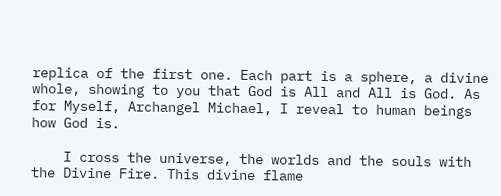replica of the first one. Each part is a sphere, a divine whole, showing to you that God is All and All is God. As for Myself, Archangel Michael, I reveal to human beings how God is.

    I cross the universe, the worlds and the souls with the Divine Fire. This divine flame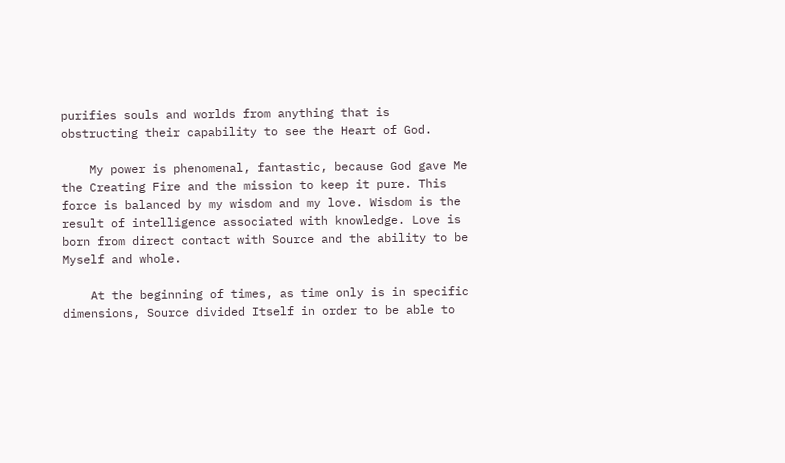purifies souls and worlds from anything that is obstructing their capability to see the Heart of God.

    My power is phenomenal, fantastic, because God gave Me the Creating Fire and the mission to keep it pure. This force is balanced by my wisdom and my love. Wisdom is the result of intelligence associated with knowledge. Love is born from direct contact with Source and the ability to be Myself and whole.

    At the beginning of times, as time only is in specific dimensions, Source divided Itself in order to be able to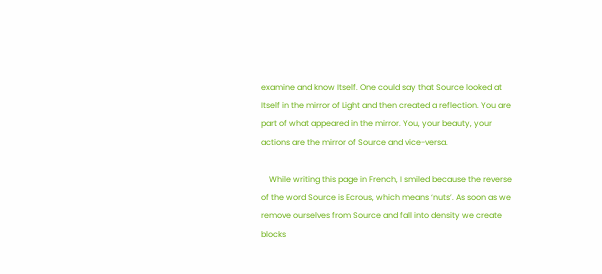examine and know Itself. One could say that Source looked at Itself in the mirror of Light and then created a reflection. You are part of what appeared in the mirror. You, your beauty, your actions are the mirror of Source and vice-versa.

    While writing this page in French, I smiled because the reverse of the word Source is Ecrous, which means ‘nuts’. As soon as we remove ourselves from Source and fall into density we create blocks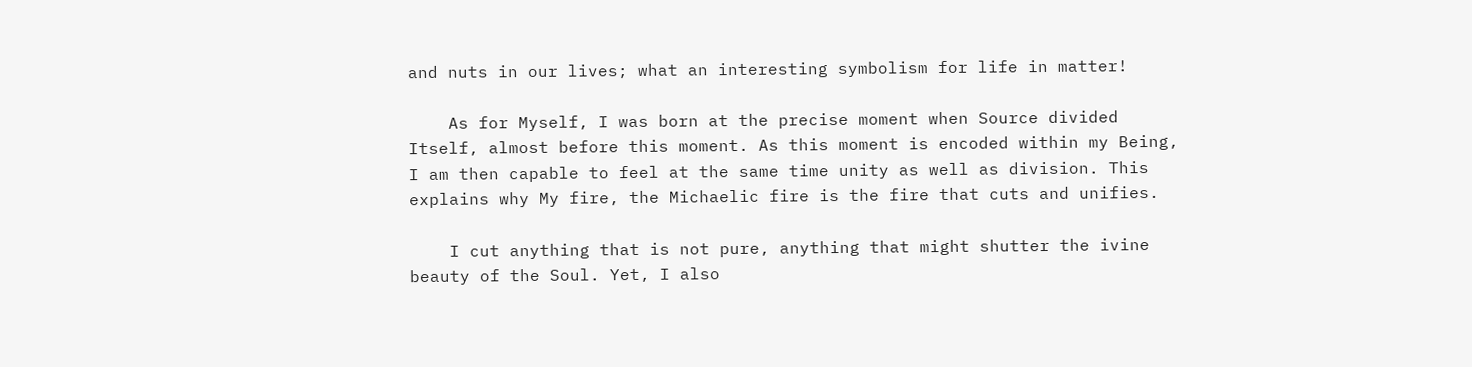and nuts in our lives; what an interesting symbolism for life in matter!

    As for Myself, I was born at the precise moment when Source divided Itself, almost before this moment. As this moment is encoded within my Being, I am then capable to feel at the same time unity as well as division. This explains why My fire, the Michaelic fire is the fire that cuts and unifies.

    I cut anything that is not pure, anything that might shutter the ivine beauty of the Soul. Yet, I also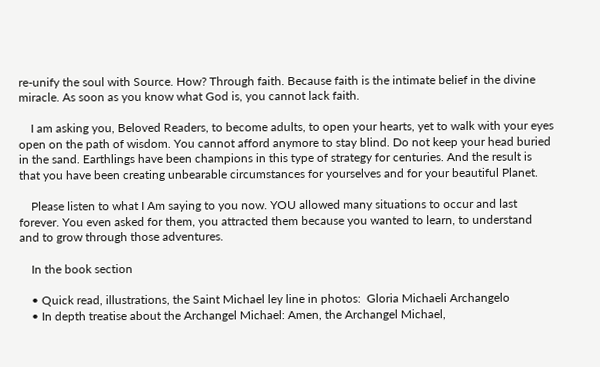re-unify the soul with Source. How? Through faith. Because faith is the intimate belief in the divine miracle. As soon as you know what God is, you cannot lack faith.

    I am asking you, Beloved Readers, to become adults, to open your hearts, yet to walk with your eyes open on the path of wisdom. You cannot afford anymore to stay blind. Do not keep your head buried in the sand. Earthlings have been champions in this type of strategy for centuries. And the result is that you have been creating unbearable circumstances for yourselves and for your beautiful Planet.

    Please listen to what I Am saying to you now. YOU allowed many situations to occur and last forever. You even asked for them, you attracted them because you wanted to learn, to understand and to grow through those adventures.

    In the book section

    • Quick read, illustrations, the Saint Michael ley line in photos:  Gloria Michaeli Archangelo
    • In depth treatise about the Archangel Michael: Amen, the Archangel Michael,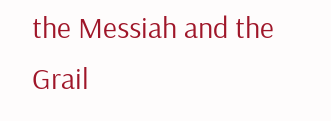the Messiah and the Grail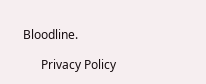Bloodline.

      Privacy Policy